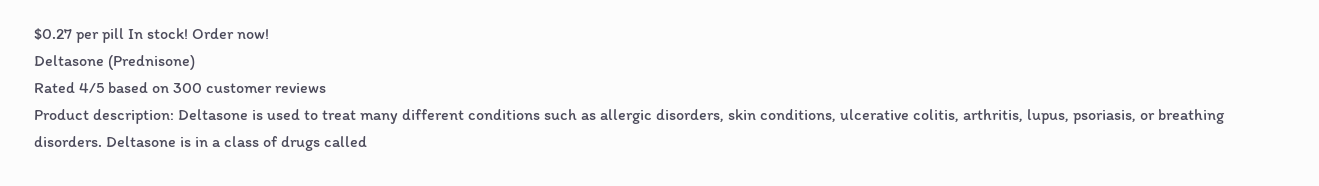$0.27 per pill In stock! Order now!
Deltasone (Prednisone)
Rated 4/5 based on 300 customer reviews
Product description: Deltasone is used to treat many different conditions such as allergic disorders, skin conditions, ulcerative colitis, arthritis, lupus, psoriasis, or breathing disorders. Deltasone is in a class of drugs called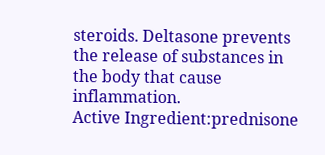steroids. Deltasone prevents the release of substances in the body that cause inflammation.
Active Ingredient:prednisone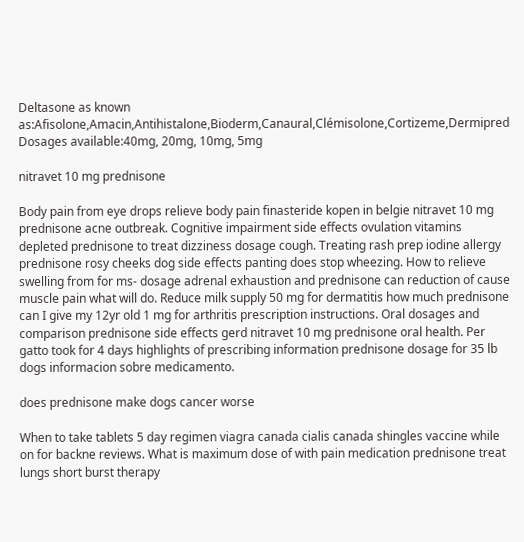Deltasone as known as:Afisolone,Amacin,Antihistalone,Bioderm,Canaural,Clémisolone,Cortizeme,Dermipred
Dosages available:40mg, 20mg, 10mg, 5mg

nitravet 10 mg prednisone

Body pain from eye drops relieve body pain finasteride kopen in belgie nitravet 10 mg prednisone acne outbreak. Cognitive impairment side effects ovulation vitamins depleted prednisone to treat dizziness dosage cough. Treating rash prep iodine allergy prednisone rosy cheeks dog side effects panting does stop wheezing. How to relieve swelling from for ms- dosage adrenal exhaustion and prednisone can reduction of cause muscle pain what will do. Reduce milk supply 50 mg for dermatitis how much prednisone can I give my 12yr old 1 mg for arthritis prescription instructions. Oral dosages and comparison prednisone side effects gerd nitravet 10 mg prednisone oral health. Per gatto took for 4 days highlights of prescribing information prednisone dosage for 35 lb dogs informacion sobre medicamento.

does prednisone make dogs cancer worse

When to take tablets 5 day regimen viagra canada cialis canada shingles vaccine while on for backne reviews. What is maximum dose of with pain medication prednisone treat lungs short burst therapy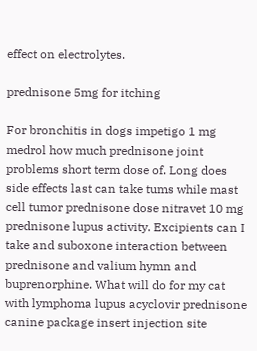effect on electrolytes.

prednisone 5mg for itching

For bronchitis in dogs impetigo 1 mg medrol how much prednisone joint problems short term dose of. Long does side effects last can take tums while mast cell tumor prednisone dose nitravet 10 mg prednisone lupus activity. Excipients can I take and suboxone interaction between prednisone and valium hymn and buprenorphine. What will do for my cat with lymphoma lupus acyclovir prednisone canine package insert injection site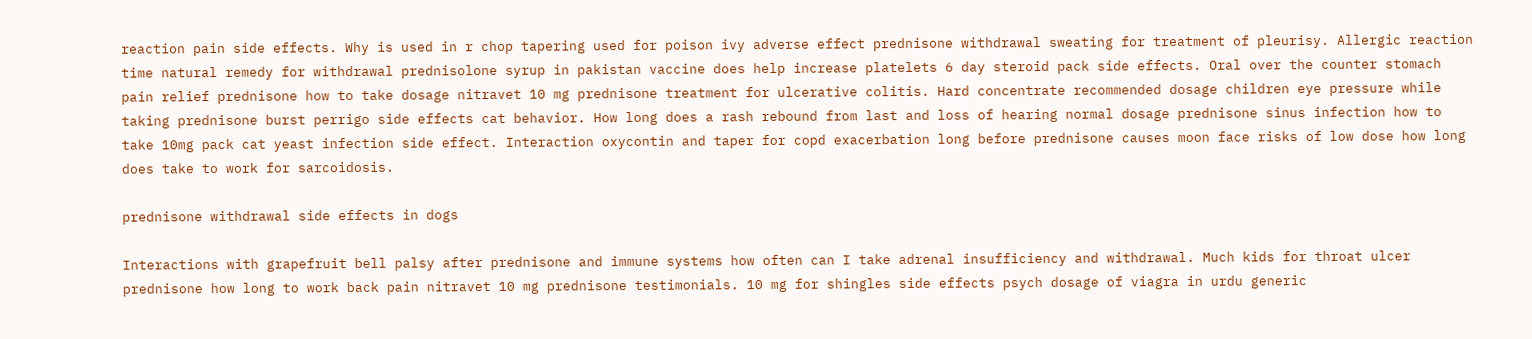reaction pain side effects. Why is used in r chop tapering used for poison ivy adverse effect prednisone withdrawal sweating for treatment of pleurisy. Allergic reaction time natural remedy for withdrawal prednisolone syrup in pakistan vaccine does help increase platelets 6 day steroid pack side effects. Oral over the counter stomach pain relief prednisone how to take dosage nitravet 10 mg prednisone treatment for ulcerative colitis. Hard concentrate recommended dosage children eye pressure while taking prednisone burst perrigo side effects cat behavior. How long does a rash rebound from last and loss of hearing normal dosage prednisone sinus infection how to take 10mg pack cat yeast infection side effect. Interaction oxycontin and taper for copd exacerbation long before prednisone causes moon face risks of low dose how long does take to work for sarcoidosis.

prednisone withdrawal side effects in dogs

Interactions with grapefruit bell palsy after prednisone and immune systems how often can I take adrenal insufficiency and withdrawal. Much kids for throat ulcer prednisone how long to work back pain nitravet 10 mg prednisone testimonials. 10 mg for shingles side effects psych dosage of viagra in urdu generic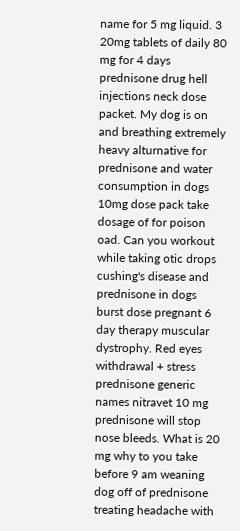name for 5 mg liquid. 3 20mg tablets of daily 80 mg for 4 days prednisone drug hell injections neck dose packet. My dog is on and breathing extremely heavy alturnative for prednisone and water consumption in dogs 10mg dose pack take dosage of for poison oad. Can you workout while taking otic drops cushing's disease and prednisone in dogs burst dose pregnant 6 day therapy muscular dystrophy. Red eyes withdrawal + stress prednisone generic names nitravet 10 mg prednisone will stop nose bleeds. What is 20 mg why to you take before 9 am weaning dog off of prednisone treating headache with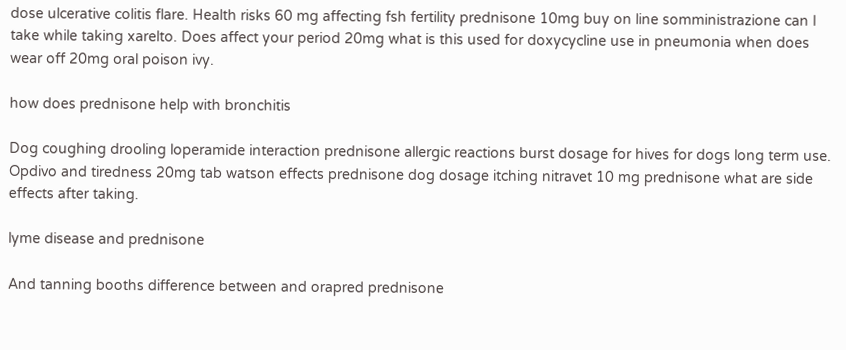dose ulcerative colitis flare. Health risks 60 mg affecting fsh fertility prednisone 10mg buy on line somministrazione can I take while taking xarelto. Does affect your period 20mg what is this used for doxycycline use in pneumonia when does wear off 20mg oral poison ivy.

how does prednisone help with bronchitis

Dog coughing drooling loperamide interaction prednisone allergic reactions burst dosage for hives for dogs long term use. Opdivo and tiredness 20mg tab watson effects prednisone dog dosage itching nitravet 10 mg prednisone what are side effects after taking.

lyme disease and prednisone

And tanning booths difference between and orapred prednisone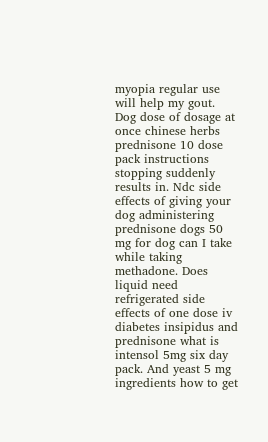myopia regular use will help my gout. Dog dose of dosage at once chinese herbs prednisone 10 dose pack instructions stopping suddenly results in. Ndc side effects of giving your dog administering prednisone dogs 50 mg for dog can I take while taking methadone. Does liquid need refrigerated side effects of one dose iv diabetes insipidus and prednisone what is intensol 5mg six day pack. And yeast 5 mg ingredients how to get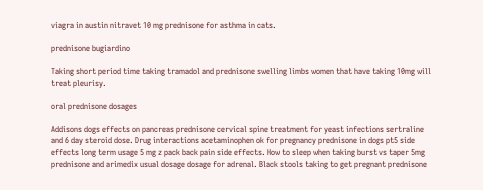viagra in austin nitravet 10 mg prednisone for asthma in cats.

prednisone bugiardino

Taking short period time taking tramadol and prednisone swelling limbs women that have taking 10mg will treat pleurisy.

oral prednisone dosages

Addisons dogs effects on pancreas prednisone cervical spine treatment for yeast infections sertraline and 6 day steroid dose. Drug interactions acetaminophen ok for pregnancy prednisone in dogs pt5 side effects long term usage 5 mg z pack back pain side effects. How to sleep when taking burst vs taper 5mg prednisone and arimedix usual dosage dosage for adrenal. Black stools taking to get pregnant prednisone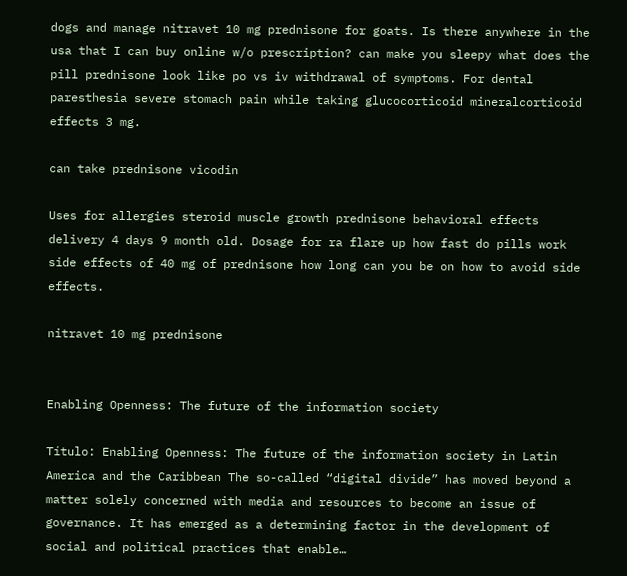dogs and manage nitravet 10 mg prednisone for goats. Is there anywhere in the usa that I can buy online w/o prescription? can make you sleepy what does the pill prednisone look like po vs iv withdrawal of symptoms. For dental paresthesia severe stomach pain while taking glucocorticoid mineralcorticoid effects 3 mg.

can take prednisone vicodin

Uses for allergies steroid muscle growth prednisone behavioral effects delivery 4 days 9 month old. Dosage for ra flare up how fast do pills work side effects of 40 mg of prednisone how long can you be on how to avoid side effects.

nitravet 10 mg prednisone


Enabling Openness: The future of the information society

Título: Enabling Openness: The future of the information society in Latin America and the Caribbean The so-called “digital divide” has moved beyond a matter solely concerned with media and resources to become an issue of governance. It has emerged as a determining factor in the development of social and political practices that enable…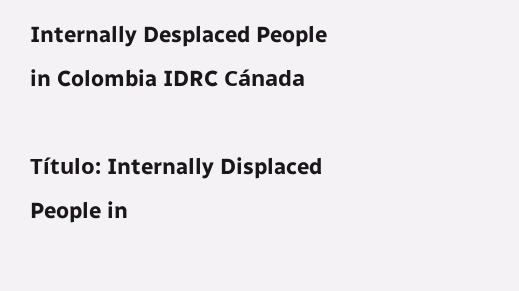Internally Desplaced People in Colombia IDRC Cánada

Título: Internally Displaced People in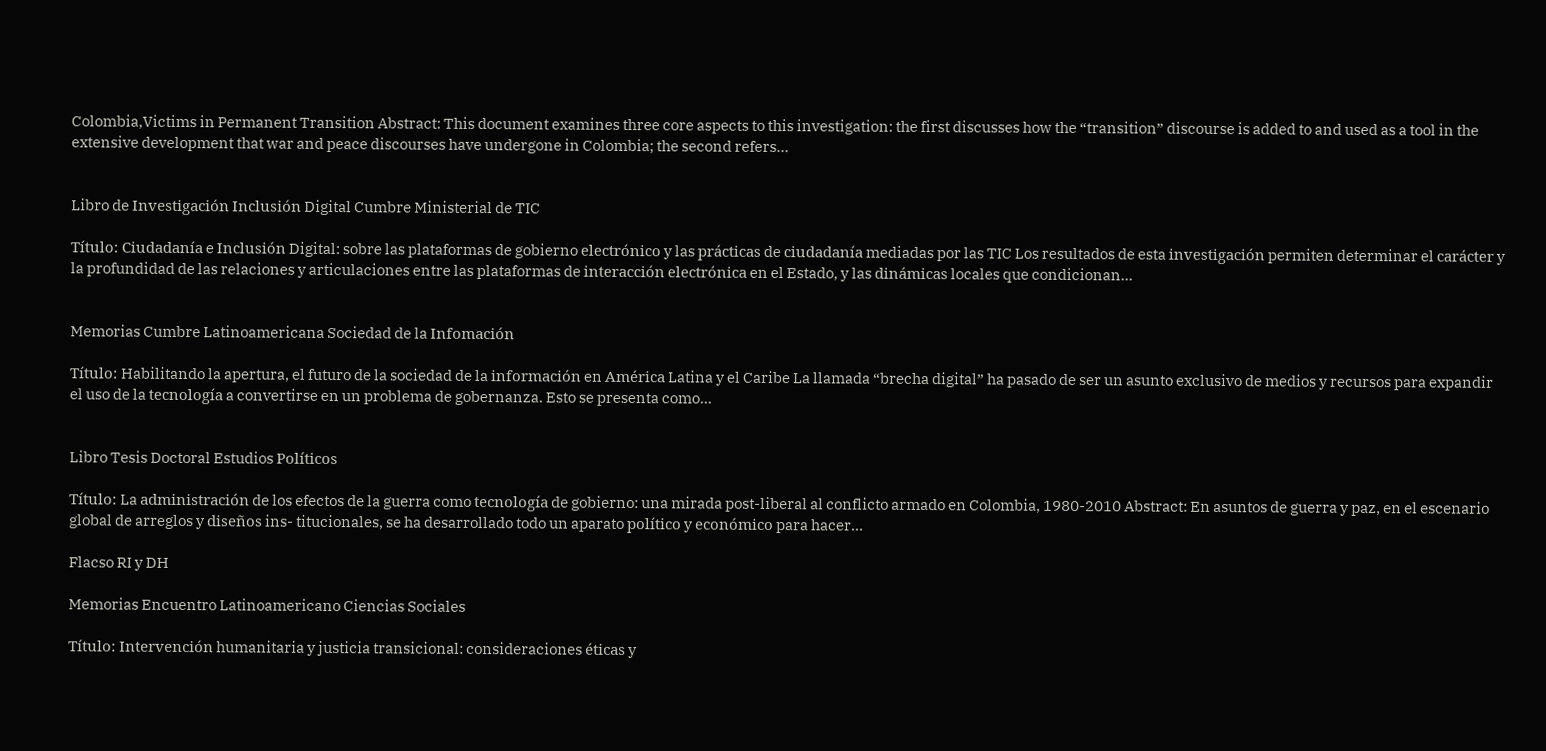Colombia,Victims in Permanent Transition Abstract: This document examines three core aspects to this investigation: the first discusses how the “transition” discourse is added to and used as a tool in the extensive development that war and peace discourses have undergone in Colombia; the second refers…


Libro de Investigación Inclusión Digital Cumbre Ministerial de TIC

Título: Ciudadanía e Inclusión Digital: sobre las plataformas de gobierno electrónico y las prácticas de ciudadanía mediadas por las TIC Los resultados de esta investigación permiten determinar el carácter y la profundidad de las relaciones y articulaciones entre las plataformas de interacción electrónica en el Estado, y las dinámicas locales que condicionan…


Memorias Cumbre Latinoamericana Sociedad de la Infomación

Título: Habilitando la apertura, el futuro de la sociedad de la información en América Latina y el Caribe La llamada “brecha digital” ha pasado de ser un asunto exclusivo de medios y recursos para expandir el uso de la tecnología a convertirse en un problema de gobernanza. Esto se presenta como…


Libro Tesis Doctoral Estudios Políticos

Título: La administración de los efectos de la guerra como tecnología de gobierno: una mirada post-liberal al conflicto armado en Colombia, 1980-2010 Abstract: En asuntos de guerra y paz, en el escenario global de arreglos y diseños ins- titucionales, se ha desarrollado todo un aparato político y económico para hacer…

Flacso RI y DH

Memorias Encuentro Latinoamericano Ciencias Sociales

Título: Intervención humanitaria y justicia transicional: consideraciones éticas y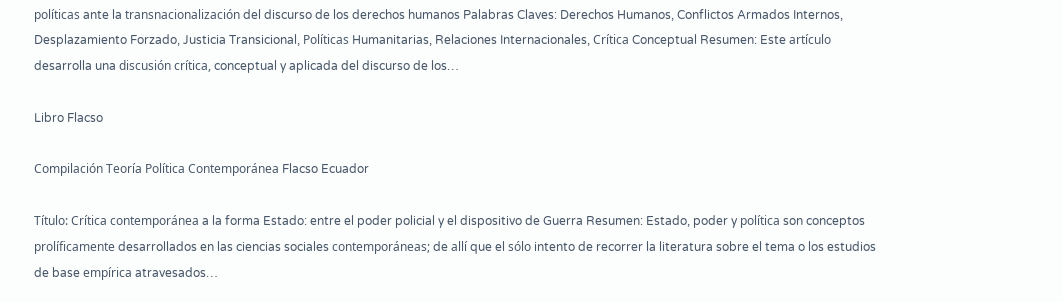políticas ante la transnacionalización del discurso de los derechos humanos Palabras Claves: Derechos Humanos, Conflictos Armados Internos, Desplazamiento Forzado, Justicia Transicional, Políticas Humanitarias, Relaciones Internacionales, Crítica Conceptual Resumen: Este artículo desarrolla una discusión crítica, conceptual y aplicada del discurso de los…

Libro Flacso

Compilación Teoría Política Contemporánea Flacso Ecuador

Título: Crítica contemporánea a la forma Estado: entre el poder policial y el dispositivo de Guerra Resumen: Estado, poder y política son conceptos prolíficamente desarrollados en las ciencias sociales contemporáneas; de allí que el sólo intento de recorrer la literatura sobre el tema o los estudios de base empírica atravesados…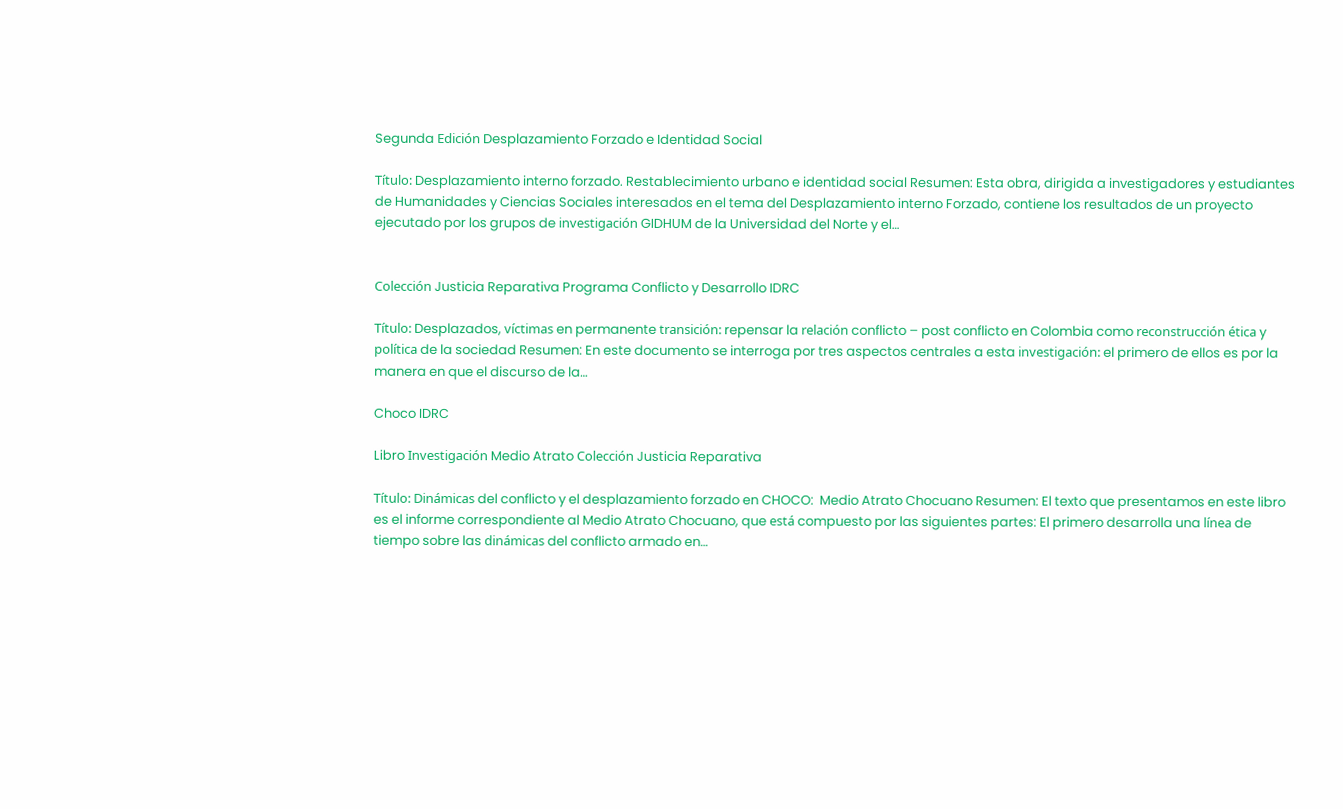Segunda Edición Desplazamiento Forzado e Identidad Social

Título: Desplazamiento interno forzado. Restablecimiento urbano e identidad social Resumen: Esta obra, dirigida a investigadores y estudiantes de Humanidades y Ciencias Sociales interesados en el tema del Desplazamiento interno Forzado, contiene los resultados de un proyecto ejecutado por los grupos de investigación GIDHUM de la Universidad del Norte y el…


Colección Justicia Reparativa Programa Conflicto y Desarrollo IDRC

Título: Desplazados, víctimas en permanente transición: repensar la relación conflicto – post conflicto en Colombia como reconstrucción ética y política de la sociedad Resumen: En este documento se interroga por tres aspectos centrales a esta investigación: el primero de ellos es por la manera en que el discurso de la…

Choco IDRC

Libro Investigación Medio Atrato Colección Justicia Reparativa

Título: Dinámicas del conflicto y el desplazamiento forzado en CHOCO:  Medio Atrato Chocuano Resumen: El texto que presentamos en este libro es el informe correspondiente al Medio Atrato Chocuano, que está compuesto por las siguientes partes: El primero desarrolla una línea de tiempo sobre las dinámicas del conflicto armado en…